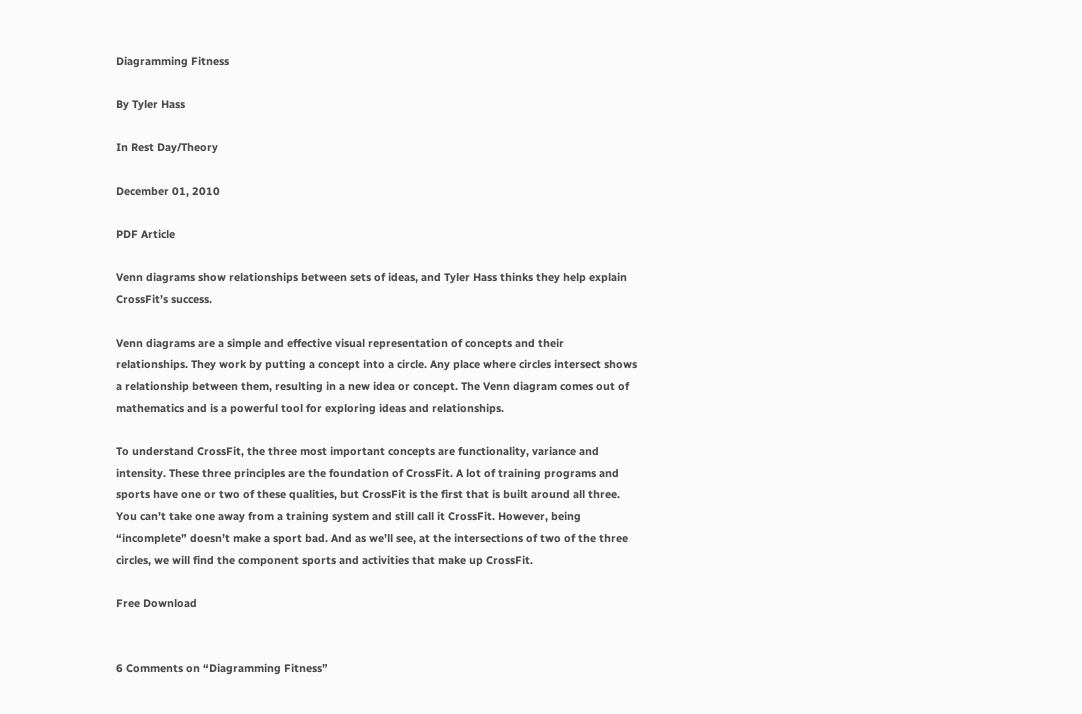Diagramming Fitness

By Tyler Hass

In Rest Day/Theory

December 01, 2010

PDF Article

Venn diagrams show relationships between sets of ideas, and Tyler Hass thinks they help explain CrossFit’s success.

Venn diagrams are a simple and effective visual representation of concepts and their relationships. They work by putting a concept into a circle. Any place where circles intersect shows a relationship between them, resulting in a new idea or concept. The Venn diagram comes out of mathematics and is a powerful tool for exploring ideas and relationships.

To understand CrossFit, the three most important concepts are functionality, variance and intensity. These three principles are the foundation of CrossFit. A lot of training programs and sports have one or two of these qualities, but CrossFit is the first that is built around all three. You can’t take one away from a training system and still call it CrossFit. However, being “incomplete” doesn’t make a sport bad. And as we’ll see, at the intersections of two of the three circles, we will find the component sports and activities that make up CrossFit.

Free Download


6 Comments on “Diagramming Fitness”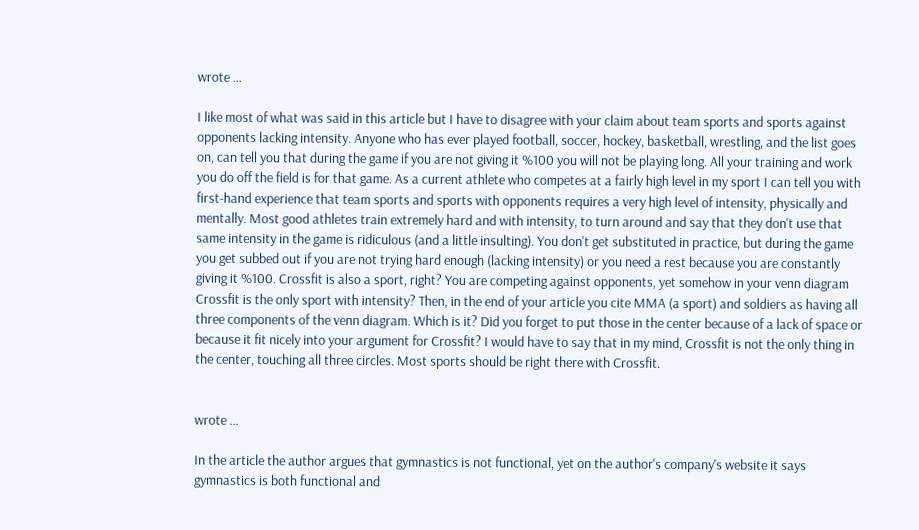wrote …

I like most of what was said in this article but I have to disagree with your claim about team sports and sports against opponents lacking intensity. Anyone who has ever played football, soccer, hockey, basketball, wrestling, and the list goes on, can tell you that during the game if you are not giving it %100 you will not be playing long. All your training and work you do off the field is for that game. As a current athlete who competes at a fairly high level in my sport I can tell you with first-hand experience that team sports and sports with opponents requires a very high level of intensity, physically and mentally. Most good athletes train extremely hard and with intensity, to turn around and say that they don't use that same intensity in the game is ridiculous (and a little insulting). You don't get substituted in practice, but during the game you get subbed out if you are not trying hard enough (lacking intensity) or you need a rest because you are constantly giving it %100. Crossfit is also a sport, right? You are competing against opponents, yet somehow in your venn diagram Crossfit is the only sport with intensity? Then, in the end of your article you cite MMA (a sport) and soldiers as having all three components of the venn diagram. Which is it? Did you forget to put those in the center because of a lack of space or because it fit nicely into your argument for Crossfit? I would have to say that in my mind, Crossfit is not the only thing in the center, touching all three circles. Most sports should be right there with Crossfit.


wrote …

In the article the author argues that gymnastics is not functional, yet on the author's company's website it says gymnastics is both functional and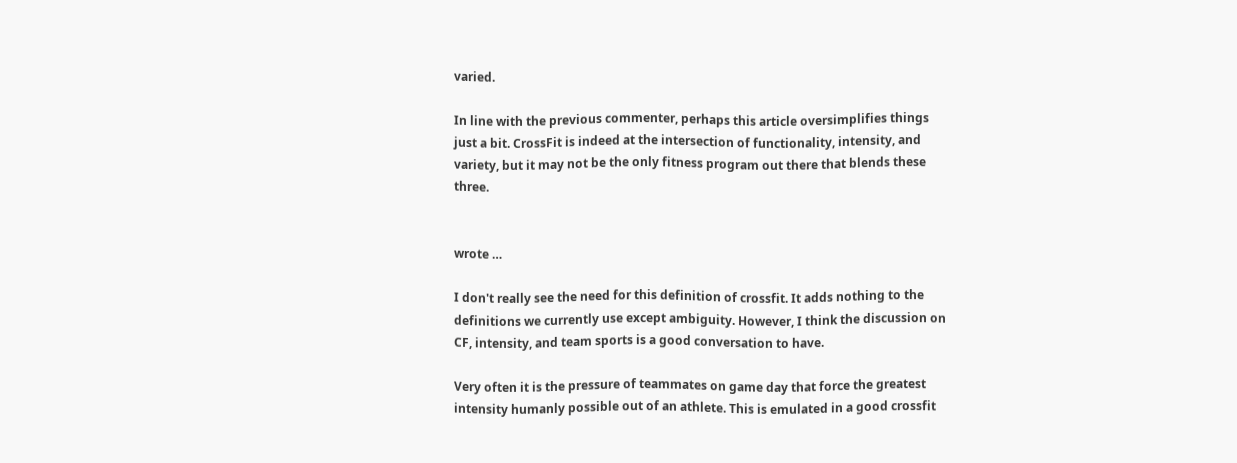varied.

In line with the previous commenter, perhaps this article oversimplifies things just a bit. CrossFit is indeed at the intersection of functionality, intensity, and variety, but it may not be the only fitness program out there that blends these three.


wrote …

I don't really see the need for this definition of crossfit. It adds nothing to the definitions we currently use except ambiguity. However, I think the discussion on CF, intensity, and team sports is a good conversation to have.

Very often it is the pressure of teammates on game day that force the greatest intensity humanly possible out of an athlete. This is emulated in a good crossfit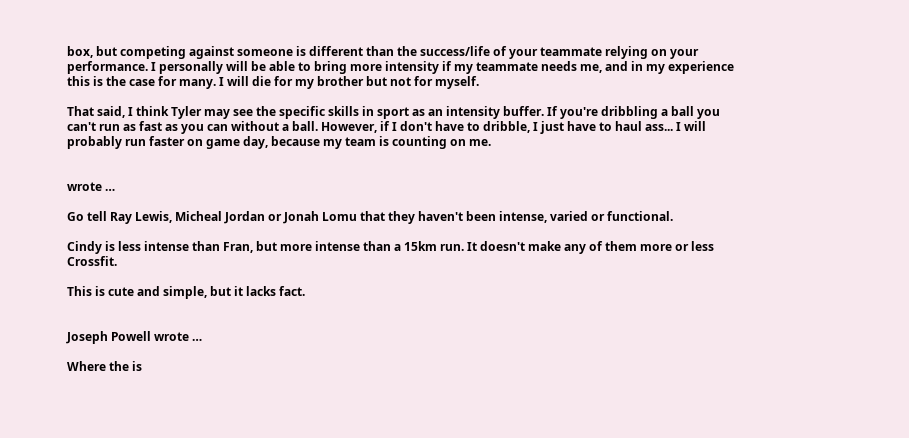box, but competing against someone is different than the success/life of your teammate relying on your performance. I personally will be able to bring more intensity if my teammate needs me, and in my experience this is the case for many. I will die for my brother but not for myself.

That said, I think Tyler may see the specific skills in sport as an intensity buffer. If you're dribbling a ball you can't run as fast as you can without a ball. However, if I don't have to dribble, I just have to haul ass... I will probably run faster on game day, because my team is counting on me.


wrote …

Go tell Ray Lewis, Micheal Jordan or Jonah Lomu that they haven't been intense, varied or functional.

Cindy is less intense than Fran, but more intense than a 15km run. It doesn't make any of them more or less Crossfit.

This is cute and simple, but it lacks fact.


Joseph Powell wrote …

Where the is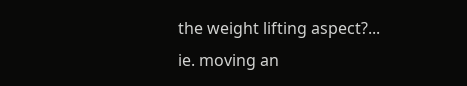the weight lifting aspect?... ie. moving an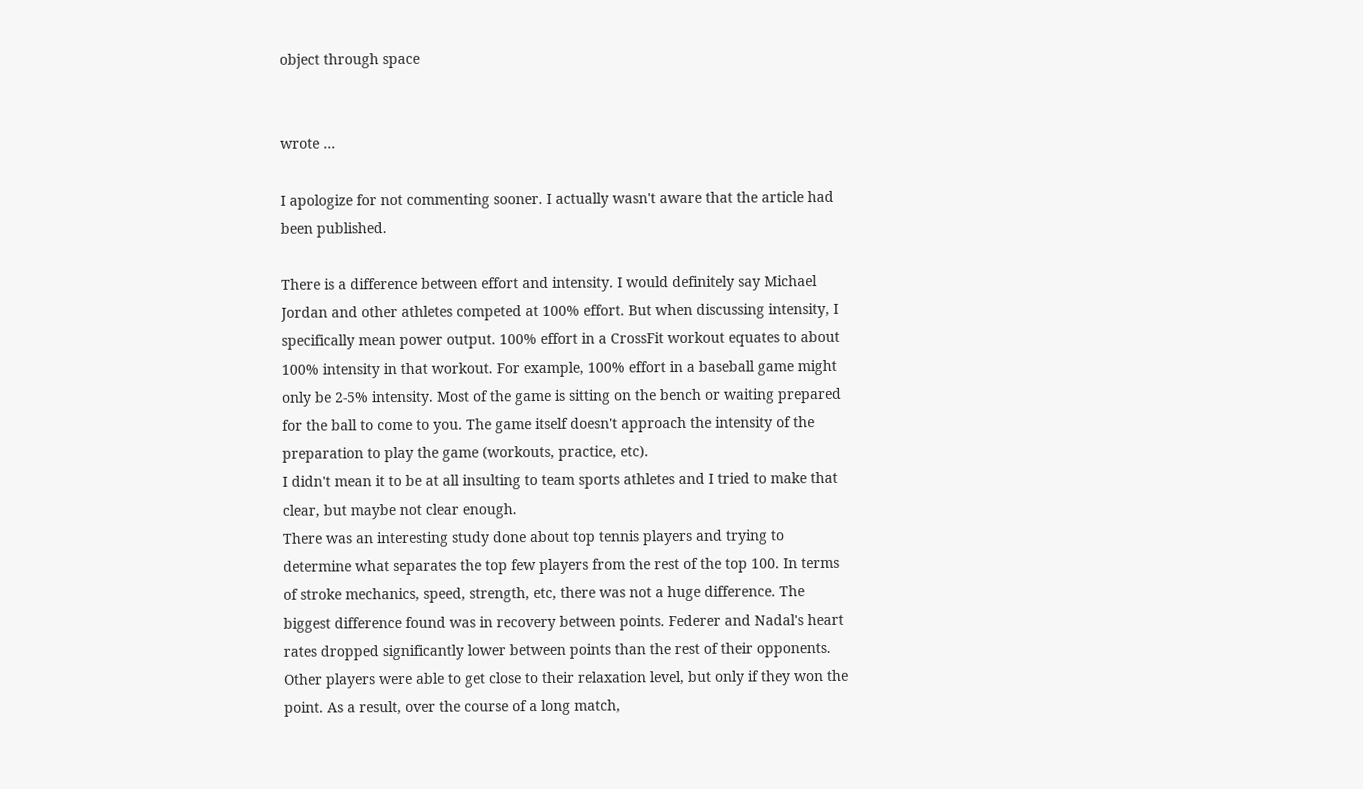object through space


wrote …

I apologize for not commenting sooner. I actually wasn't aware that the article had been published.

There is a difference between effort and intensity. I would definitely say Michael Jordan and other athletes competed at 100% effort. But when discussing intensity, I specifically mean power output. 100% effort in a CrossFit workout equates to about 100% intensity in that workout. For example, 100% effort in a baseball game might only be 2-5% intensity. Most of the game is sitting on the bench or waiting prepared for the ball to come to you. The game itself doesn't approach the intensity of the preparation to play the game (workouts, practice, etc).
I didn't mean it to be at all insulting to team sports athletes and I tried to make that clear, but maybe not clear enough.
There was an interesting study done about top tennis players and trying to determine what separates the top few players from the rest of the top 100. In terms of stroke mechanics, speed, strength, etc, there was not a huge difference. The biggest difference found was in recovery between points. Federer and Nadal's heart rates dropped significantly lower between points than the rest of their opponents. Other players were able to get close to their relaxation level, but only if they won the point. As a result, over the course of a long match,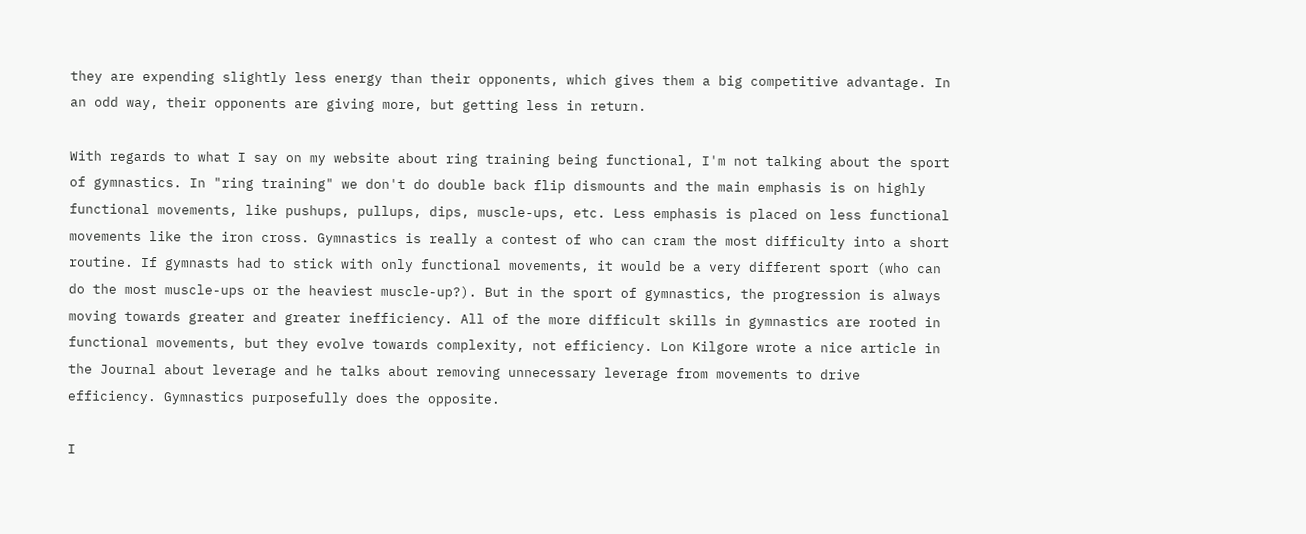they are expending slightly less energy than their opponents, which gives them a big competitive advantage. In an odd way, their opponents are giving more, but getting less in return.

With regards to what I say on my website about ring training being functional, I'm not talking about the sport of gymnastics. In "ring training" we don't do double back flip dismounts and the main emphasis is on highly functional movements, like pushups, pullups, dips, muscle-ups, etc. Less emphasis is placed on less functional movements like the iron cross. Gymnastics is really a contest of who can cram the most difficulty into a short routine. If gymnasts had to stick with only functional movements, it would be a very different sport (who can do the most muscle-ups or the heaviest muscle-up?). But in the sport of gymnastics, the progression is always moving towards greater and greater inefficiency. All of the more difficult skills in gymnastics are rooted in functional movements, but they evolve towards complexity, not efficiency. Lon Kilgore wrote a nice article in the Journal about leverage and he talks about removing unnecessary leverage from movements to drive efficiency. Gymnastics purposefully does the opposite.

I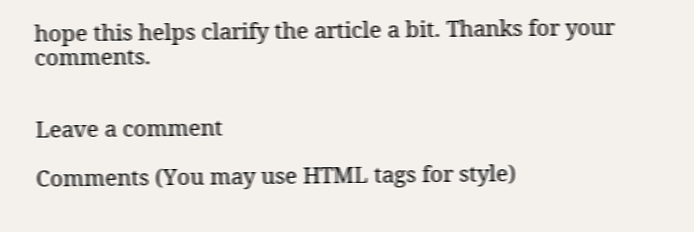hope this helps clarify the article a bit. Thanks for your comments.


Leave a comment

Comments (You may use HTML tags for style)